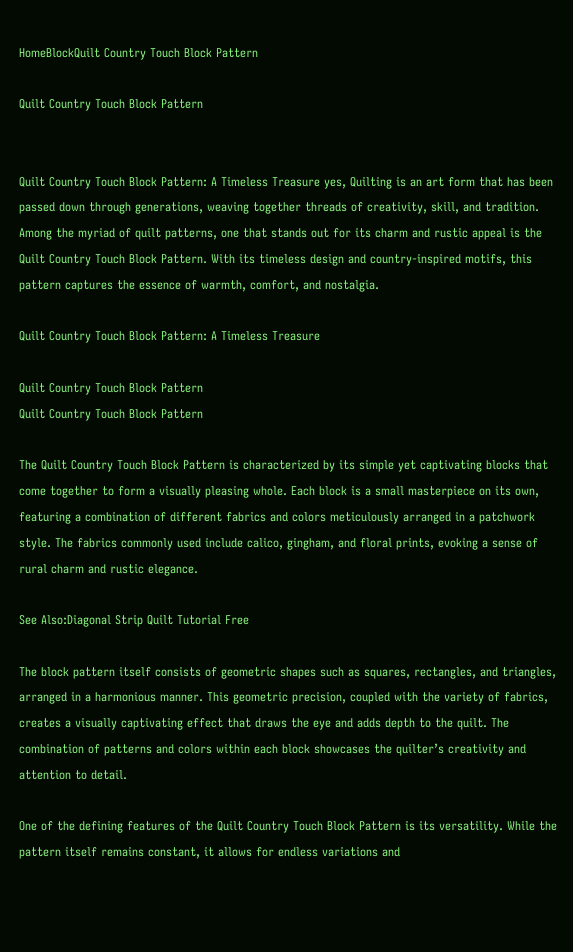HomeBlockQuilt Country Touch Block Pattern

Quilt Country Touch Block Pattern


Quilt Country Touch Block Pattern: A Timeless Treasure yes, Quilting is an art form that has been passed down through generations, weaving together threads of creativity, skill, and tradition. Among the myriad of quilt patterns, one that stands out for its charm and rustic appeal is the Quilt Country Touch Block Pattern. With its timeless design and country-inspired motifs, this pattern captures the essence of warmth, comfort, and nostalgia.

Quilt Country Touch Block Pattern: A Timeless Treasure

Quilt Country Touch Block Pattern
Quilt Country Touch Block Pattern

The Quilt Country Touch Block Pattern is characterized by its simple yet captivating blocks that come together to form a visually pleasing whole. Each block is a small masterpiece on its own, featuring a combination of different fabrics and colors meticulously arranged in a patchwork style. The fabrics commonly used include calico, gingham, and floral prints, evoking a sense of rural charm and rustic elegance.

See Also:Diagonal Strip Quilt Tutorial Free

The block pattern itself consists of geometric shapes such as squares, rectangles, and triangles, arranged in a harmonious manner. This geometric precision, coupled with the variety of fabrics, creates a visually captivating effect that draws the eye and adds depth to the quilt. The combination of patterns and colors within each block showcases the quilter’s creativity and attention to detail.

One of the defining features of the Quilt Country Touch Block Pattern is its versatility. While the pattern itself remains constant, it allows for endless variations and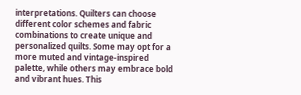interpretations. Quilters can choose different color schemes and fabric combinations to create unique and personalized quilts. Some may opt for a more muted and vintage-inspired palette, while others may embrace bold and vibrant hues. This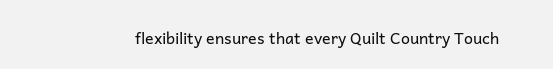flexibility ensures that every Quilt Country Touch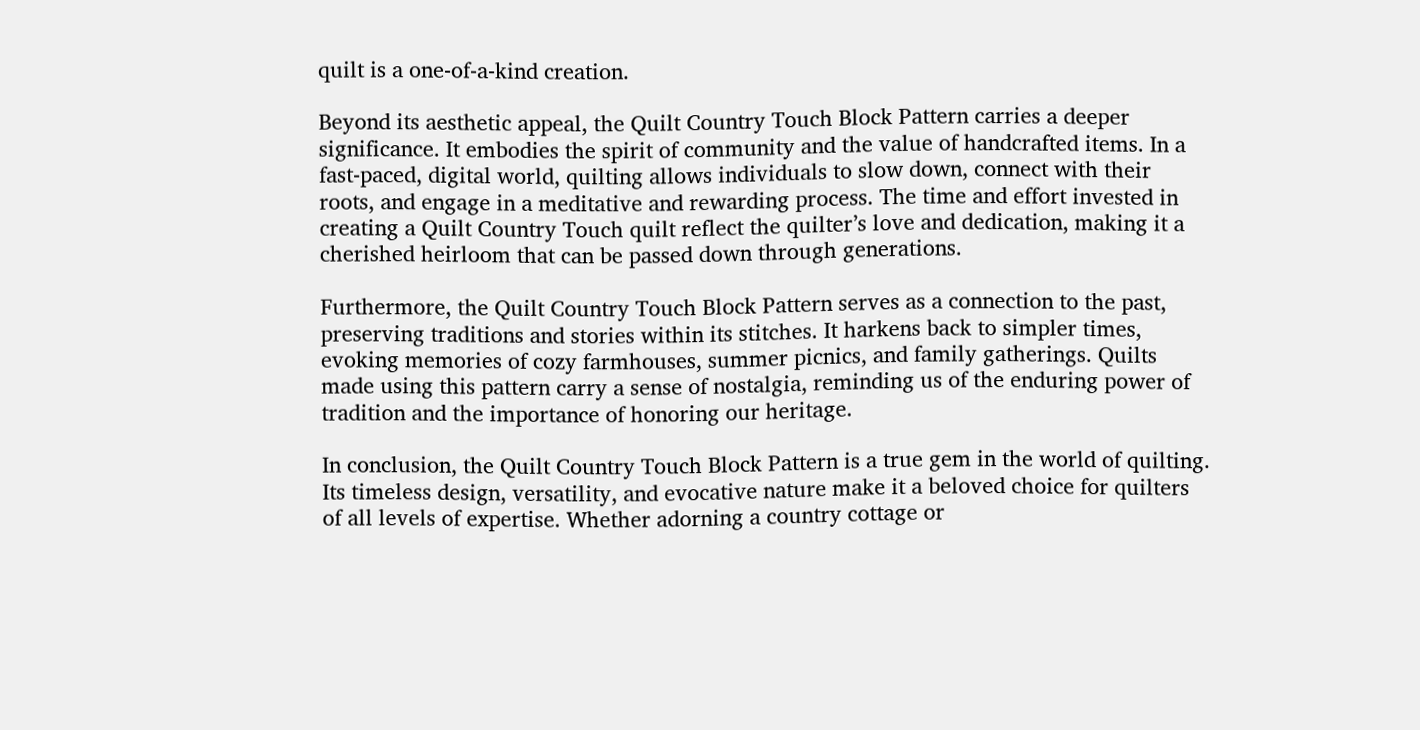quilt is a one-of-a-kind creation.

Beyond its aesthetic appeal, the Quilt Country Touch Block Pattern carries a deeper significance. It embodies the spirit of community and the value of handcrafted items. In a fast-paced, digital world, quilting allows individuals to slow down, connect with their roots, and engage in a meditative and rewarding process. The time and effort invested in creating a Quilt Country Touch quilt reflect the quilter’s love and dedication, making it a cherished heirloom that can be passed down through generations.

Furthermore, the Quilt Country Touch Block Pattern serves as a connection to the past, preserving traditions and stories within its stitches. It harkens back to simpler times, evoking memories of cozy farmhouses, summer picnics, and family gatherings. Quilts made using this pattern carry a sense of nostalgia, reminding us of the enduring power of tradition and the importance of honoring our heritage.

In conclusion, the Quilt Country Touch Block Pattern is a true gem in the world of quilting. Its timeless design, versatility, and evocative nature make it a beloved choice for quilters of all levels of expertise. Whether adorning a country cottage or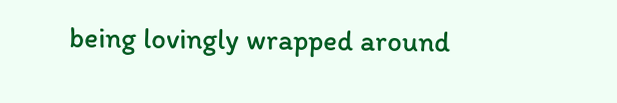being lovingly wrapped around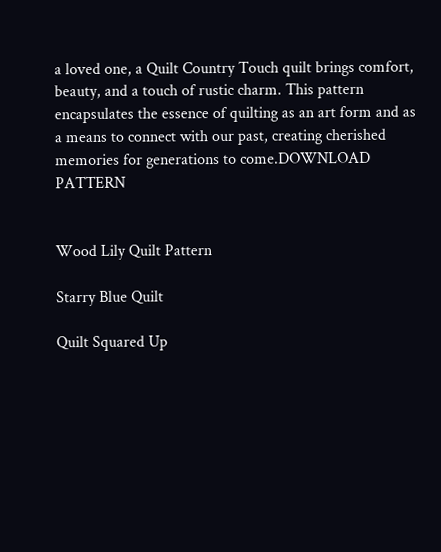a loved one, a Quilt Country Touch quilt brings comfort, beauty, and a touch of rustic charm. This pattern encapsulates the essence of quilting as an art form and as a means to connect with our past, creating cherished memories for generations to come.DOWNLOAD PATTERN


Wood Lily Quilt Pattern

Starry Blue Quilt

Quilt Squared Up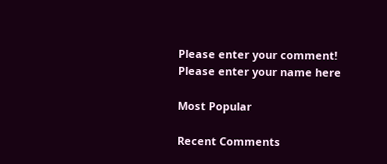Please enter your comment!
Please enter your name here

Most Popular

Recent Comments